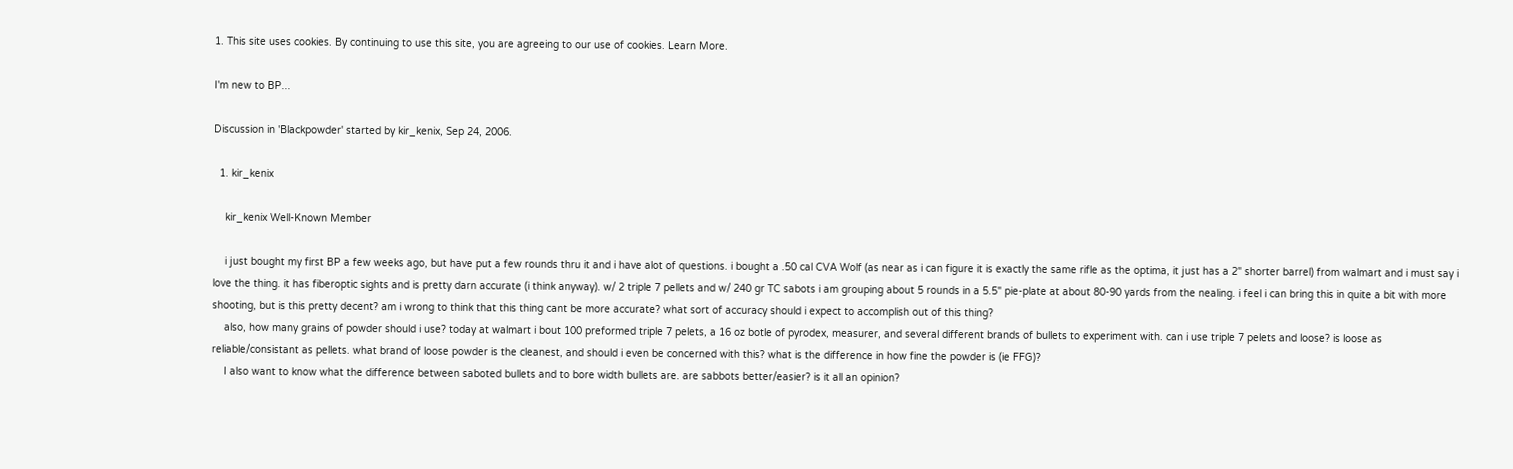1. This site uses cookies. By continuing to use this site, you are agreeing to our use of cookies. Learn More.

I'm new to BP...

Discussion in 'Blackpowder' started by kir_kenix, Sep 24, 2006.

  1. kir_kenix

    kir_kenix Well-Known Member

    i just bought my first BP a few weeks ago, but have put a few rounds thru it and i have alot of questions. i bought a .50 cal CVA Wolf (as near as i can figure it is exactly the same rifle as the optima, it just has a 2" shorter barrel) from walmart and i must say i love the thing. it has fiberoptic sights and is pretty darn accurate (i think anyway). w/ 2 triple 7 pellets and w/ 240 gr TC sabots i am grouping about 5 rounds in a 5.5" pie-plate at about 80-90 yards from the nealing. i feel i can bring this in quite a bit with more shooting, but is this pretty decent? am i wrong to think that this thing cant be more accurate? what sort of accuracy should i expect to accomplish out of this thing?
    also, how many grains of powder should i use? today at walmart i bout 100 preformed triple 7 pelets, a 16 oz botle of pyrodex, measurer, and several different brands of bullets to experiment with. can i use triple 7 pelets and loose? is loose as reliable/consistant as pellets. what brand of loose powder is the cleanest, and should i even be concerned with this? what is the difference in how fine the powder is (ie FFG)?
    I also want to know what the difference between saboted bullets and to bore width bullets are. are sabbots better/easier? is it all an opinion?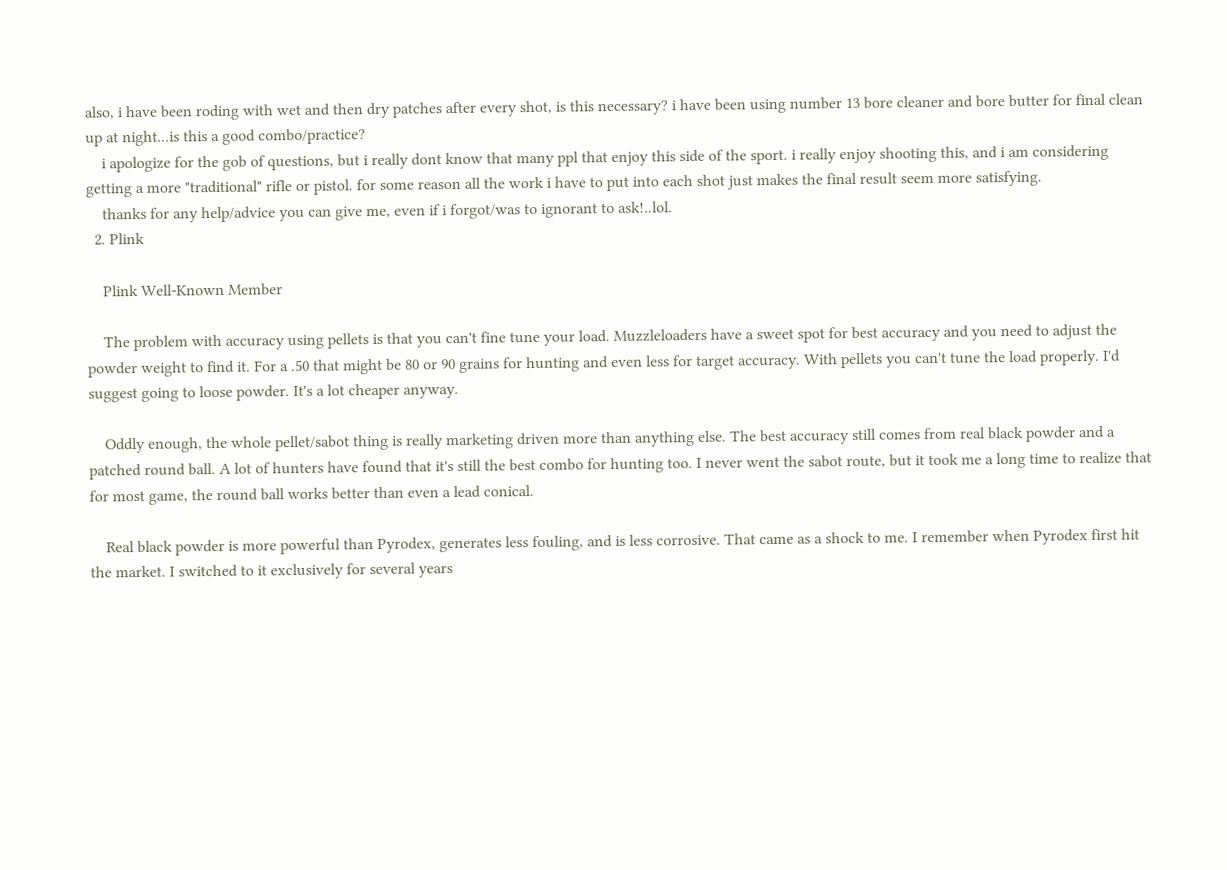also, i have been roding with wet and then dry patches after every shot, is this necessary? i have been using number 13 bore cleaner and bore butter for final clean up at night...is this a good combo/practice?
    i apologize for the gob of questions, but i really dont know that many ppl that enjoy this side of the sport. i really enjoy shooting this, and i am considering getting a more "traditional" rifle or pistol. for some reason all the work i have to put into each shot just makes the final result seem more satisfying.
    thanks for any help/advice you can give me, even if i forgot/was to ignorant to ask!..lol.
  2. Plink

    Plink Well-Known Member

    The problem with accuracy using pellets is that you can't fine tune your load. Muzzleloaders have a sweet spot for best accuracy and you need to adjust the powder weight to find it. For a .50 that might be 80 or 90 grains for hunting and even less for target accuracy. With pellets you can't tune the load properly. I'd suggest going to loose powder. It's a lot cheaper anyway.

    Oddly enough, the whole pellet/sabot thing is really marketing driven more than anything else. The best accuracy still comes from real black powder and a patched round ball. A lot of hunters have found that it's still the best combo for hunting too. I never went the sabot route, but it took me a long time to realize that for most game, the round ball works better than even a lead conical.

    Real black powder is more powerful than Pyrodex, generates less fouling, and is less corrosive. That came as a shock to me. I remember when Pyrodex first hit the market. I switched to it exclusively for several years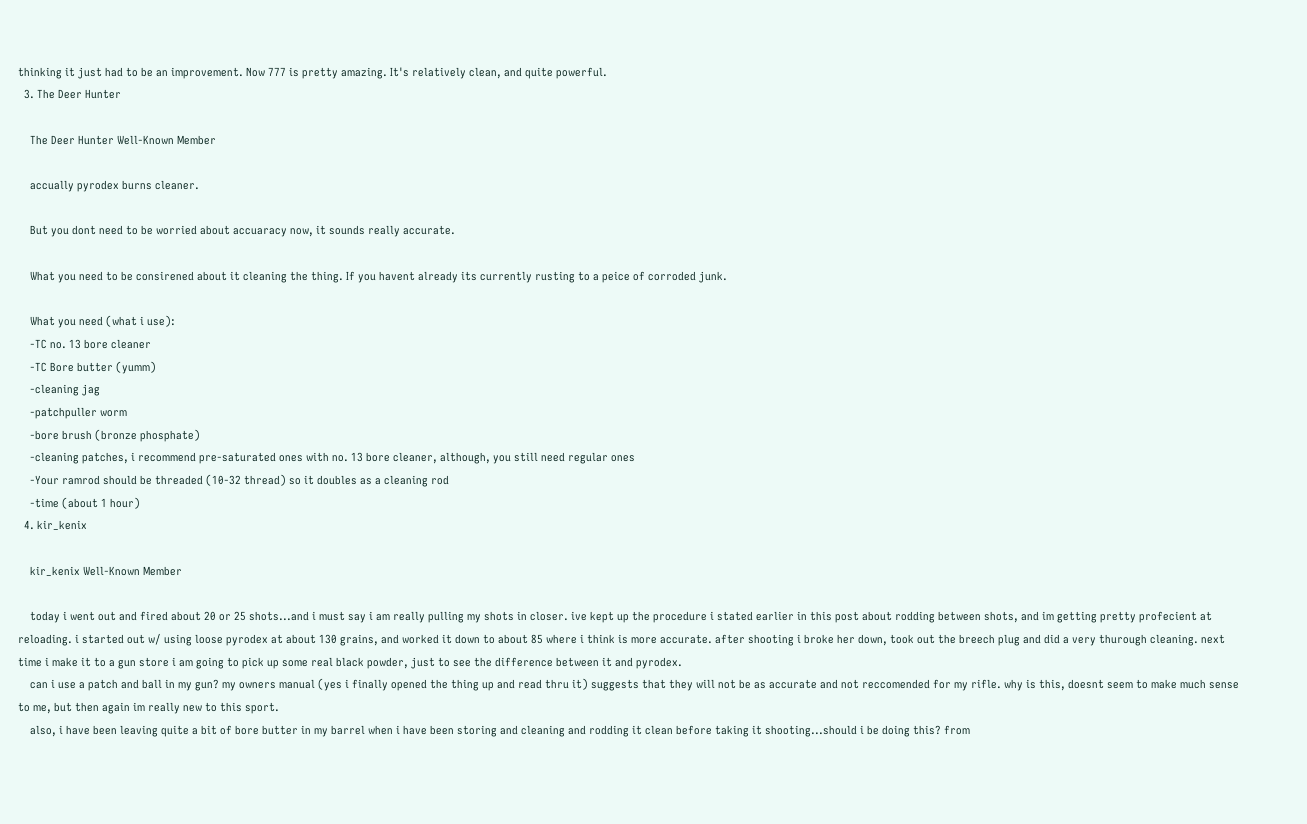thinking it just had to be an improvement. Now 777 is pretty amazing. It's relatively clean, and quite powerful.
  3. The Deer Hunter

    The Deer Hunter Well-Known Member

    accually pyrodex burns cleaner.

    But you dont need to be worried about accuaracy now, it sounds really accurate.

    What you need to be consirened about it cleaning the thing. If you havent already its currently rusting to a peice of corroded junk.

    What you need (what i use):
    -TC no. 13 bore cleaner
    -TC Bore butter (yumm)
    -cleaning jag
    -patchpuller worm
    -bore brush (bronze phosphate)
    -cleaning patches, i recommend pre-saturated ones with no. 13 bore cleaner, although, you still need regular ones
    -Your ramrod should be threaded (10-32 thread) so it doubles as a cleaning rod
    -time (about 1 hour)
  4. kir_kenix

    kir_kenix Well-Known Member

    today i went out and fired about 20 or 25 shots...and i must say i am really pulling my shots in closer. ive kept up the procedure i stated earlier in this post about rodding between shots, and im getting pretty profecient at reloading. i started out w/ using loose pyrodex at about 130 grains, and worked it down to about 85 where i think is more accurate. after shooting i broke her down, took out the breech plug and did a very thurough cleaning. next time i make it to a gun store i am going to pick up some real black powder, just to see the difference between it and pyrodex.
    can i use a patch and ball in my gun? my owners manual (yes i finally opened the thing up and read thru it) suggests that they will not be as accurate and not reccomended for my rifle. why is this, doesnt seem to make much sense to me, but then again im really new to this sport.
    also, i have been leaving quite a bit of bore butter in my barrel when i have been storing and cleaning and rodding it clean before taking it shooting...should i be doing this? from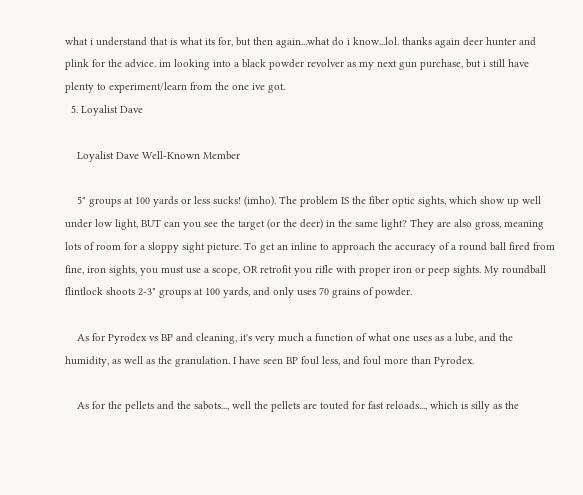what i understand that is what its for, but then again...what do i know...lol. thanks again deer hunter and plink for the advice. im looking into a black powder revolver as my next gun purchase, but i still have plenty to experiment/learn from the one ive got.
  5. Loyalist Dave

    Loyalist Dave Well-Known Member

    5" groups at 100 yards or less sucks! (imho). The problem IS the fiber optic sights, which show up well under low light, BUT can you see the target (or the deer) in the same light? They are also gross, meaning lots of room for a sloppy sight picture. To get an inline to approach the accuracy of a round ball fired from fine, iron sights, you must use a scope, OR retrofit you rifle with proper iron or peep sights. My roundball flintlock shoots 2-3" groups at 100 yards, and only uses 70 grains of powder.

    As for Pyrodex vs BP and cleaning, it's very much a function of what one uses as a lube, and the humidity, as well as the granulation. I have seen BP foul less, and foul more than Pyrodex.

    As for the pellets and the sabots..., well the pellets are touted for fast reloads..., which is silly as the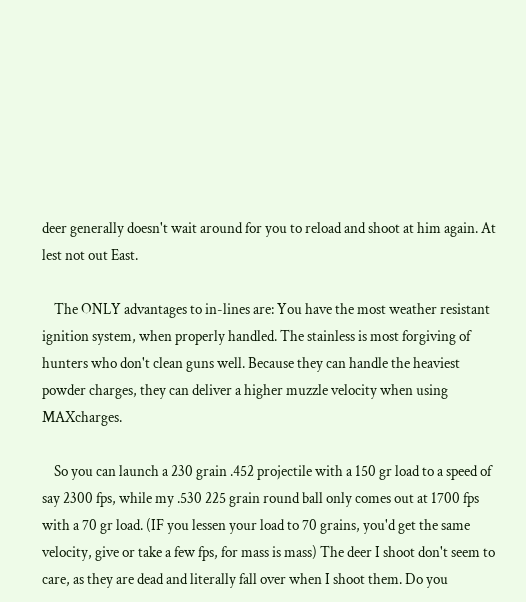deer generally doesn't wait around for you to reload and shoot at him again. At lest not out East.

    The ONLY advantages to in-lines are: You have the most weather resistant ignition system, when properly handled. The stainless is most forgiving of hunters who don't clean guns well. Because they can handle the heaviest powder charges, they can deliver a higher muzzle velocity when using MAXcharges.

    So you can launch a 230 grain .452 projectile with a 150 gr load to a speed of say 2300 fps, while my .530 225 grain round ball only comes out at 1700 fps with a 70 gr load. (IF you lessen your load to 70 grains, you'd get the same velocity, give or take a few fps, for mass is mass) The deer I shoot don't seem to care, as they are dead and literally fall over when I shoot them. Do you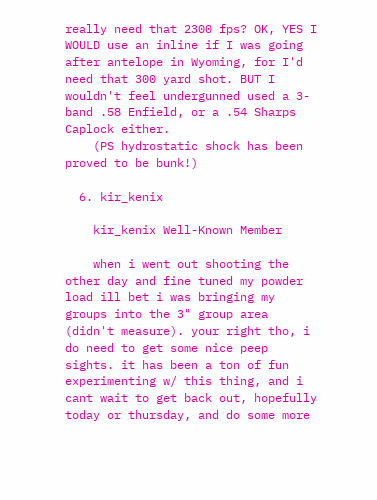really need that 2300 fps? OK, YES I WOULD use an inline if I was going after antelope in Wyoming, for I'd need that 300 yard shot. BUT I wouldn't feel undergunned used a 3-band .58 Enfield, or a .54 Sharps Caplock either.
    (PS hydrostatic shock has been proved to be bunk!)

  6. kir_kenix

    kir_kenix Well-Known Member

    when i went out shooting the other day and fine tuned my powder load ill bet i was bringing my groups into the 3" group area (didn't measure). your right tho, i do need to get some nice peep sights. it has been a ton of fun experimenting w/ this thing, and i cant wait to get back out, hopefully today or thursday, and do some more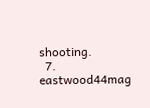shooting.
  7. eastwood44mag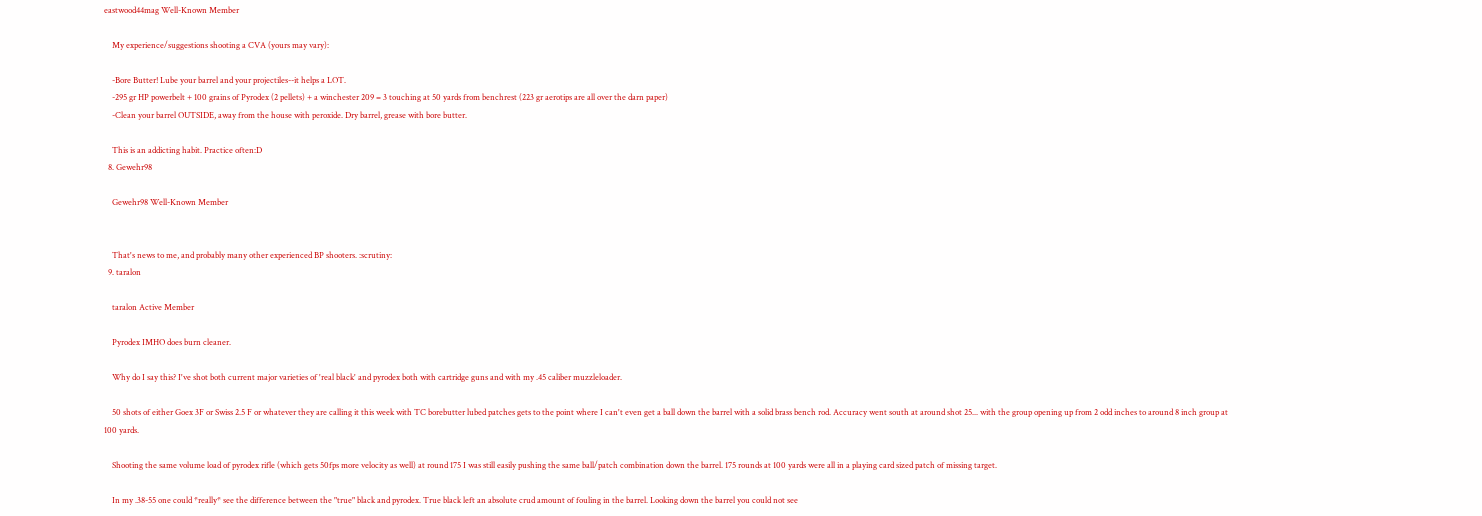eastwood44mag Well-Known Member

    My experience/suggestions shooting a CVA (yours may vary):

    -Bore Butter! Lube your barrel and your projectiles--it helps a LOT.
    -295 gr HP powerbelt + 100 grains of Pyrodex (2 pellets) + a winchester 209 = 3 touching at 50 yards from benchrest (223 gr aerotips are all over the darn paper)
    -Clean your barrel OUTSIDE, away from the house with peroxide. Dry barrel, grease with bore butter.

    This is an addicting habit. Practice often:D
  8. Gewehr98

    Gewehr98 Well-Known Member


    That's news to me, and probably many other experienced BP shooters. :scrutiny:
  9. taralon

    taralon Active Member

    Pyrodex IMHO does burn cleaner.

    Why do I say this? I've shot both current major varieties of 'real black' and pyrodex both with cartridge guns and with my .45 caliber muzzleloader.

    50 shots of either Goex 3F or Swiss 2.5 F or whatever they are calling it this week with TC borebutter lubed patches gets to the point where I can't even get a ball down the barrel with a solid brass bench rod. Accuracy went south at around shot 25... with the group opening up from 2 odd inches to around 8 inch group at 100 yards.

    Shooting the same volume load of pyrodex rifle (which gets 50fps more velocity as well) at round 175 I was still easily pushing the same ball/patch combination down the barrel. 175 rounds at 100 yards were all in a playing card sized patch of missing target.

    In my .38-55 one could *really* see the difference between the "true" black and pyrodex. True black left an absolute crud amount of fouling in the barrel. Looking down the barrel you could not see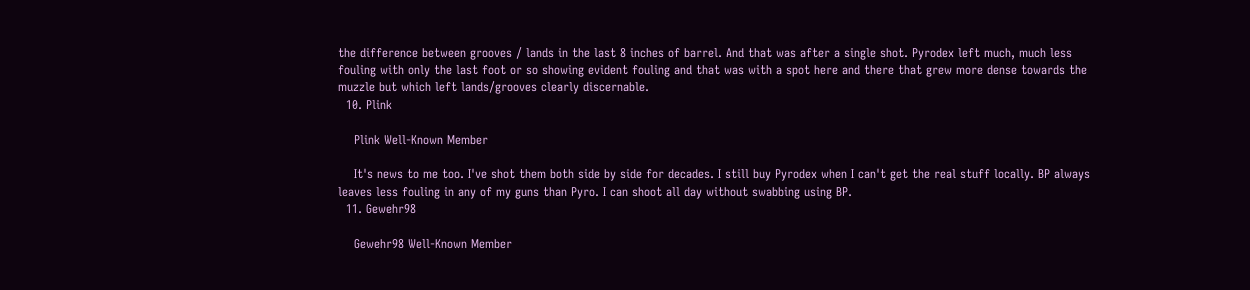the difference between grooves / lands in the last 8 inches of barrel. And that was after a single shot. Pyrodex left much, much less fouling with only the last foot or so showing evident fouling and that was with a spot here and there that grew more dense towards the muzzle but which left lands/grooves clearly discernable.
  10. Plink

    Plink Well-Known Member

    It's news to me too. I've shot them both side by side for decades. I still buy Pyrodex when I can't get the real stuff locally. BP always leaves less fouling in any of my guns than Pyro. I can shoot all day without swabbing using BP.
  11. Gewehr98

    Gewehr98 Well-Known Member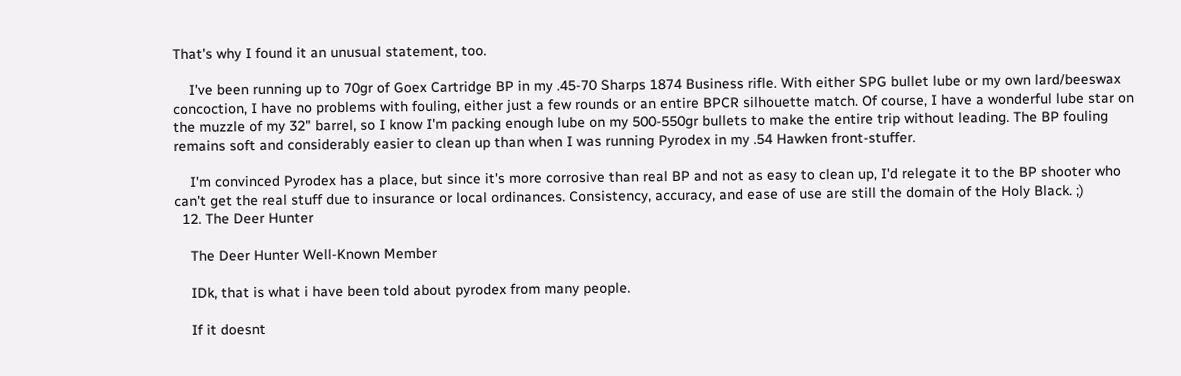That's why I found it an unusual statement, too.

    I've been running up to 70gr of Goex Cartridge BP in my .45-70 Sharps 1874 Business rifle. With either SPG bullet lube or my own lard/beeswax concoction, I have no problems with fouling, either just a few rounds or an entire BPCR silhouette match. Of course, I have a wonderful lube star on the muzzle of my 32" barrel, so I know I'm packing enough lube on my 500-550gr bullets to make the entire trip without leading. The BP fouling remains soft and considerably easier to clean up than when I was running Pyrodex in my .54 Hawken front-stuffer.

    I'm convinced Pyrodex has a place, but since it's more corrosive than real BP and not as easy to clean up, I'd relegate it to the BP shooter who can't get the real stuff due to insurance or local ordinances. Consistency, accuracy, and ease of use are still the domain of the Holy Black. ;)
  12. The Deer Hunter

    The Deer Hunter Well-Known Member

    IDk, that is what i have been told about pyrodex from many people.

    If it doesnt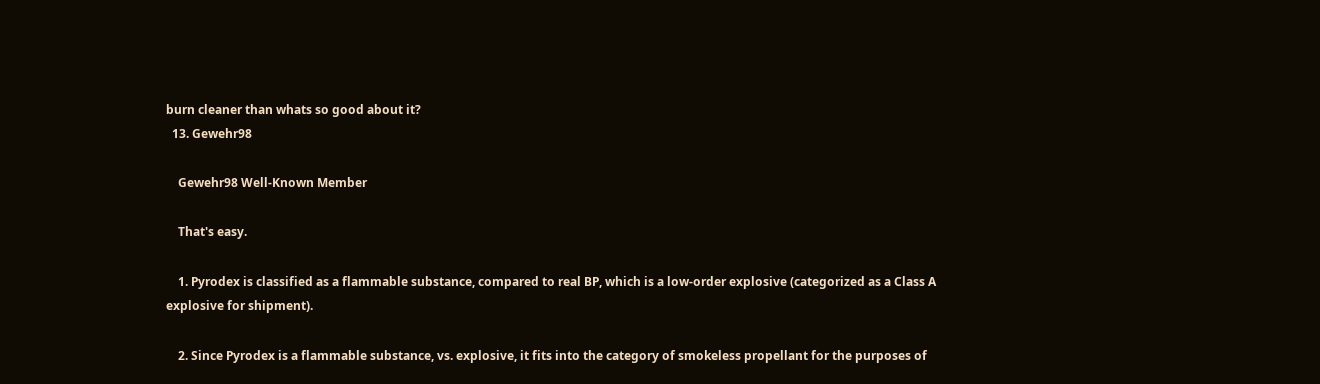burn cleaner than whats so good about it?
  13. Gewehr98

    Gewehr98 Well-Known Member

    That's easy.

    1. Pyrodex is classified as a flammable substance, compared to real BP, which is a low-order explosive (categorized as a Class A explosive for shipment).

    2. Since Pyrodex is a flammable substance, vs. explosive, it fits into the category of smokeless propellant for the purposes of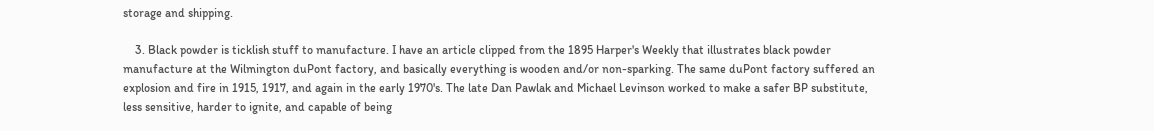storage and shipping.

    3. Black powder is ticklish stuff to manufacture. I have an article clipped from the 1895 Harper's Weekly that illustrates black powder manufacture at the Wilmington duPont factory, and basically everything is wooden and/or non-sparking. The same duPont factory suffered an explosion and fire in 1915, 1917, and again in the early 1970's. The late Dan Pawlak and Michael Levinson worked to make a safer BP substitute, less sensitive, harder to ignite, and capable of being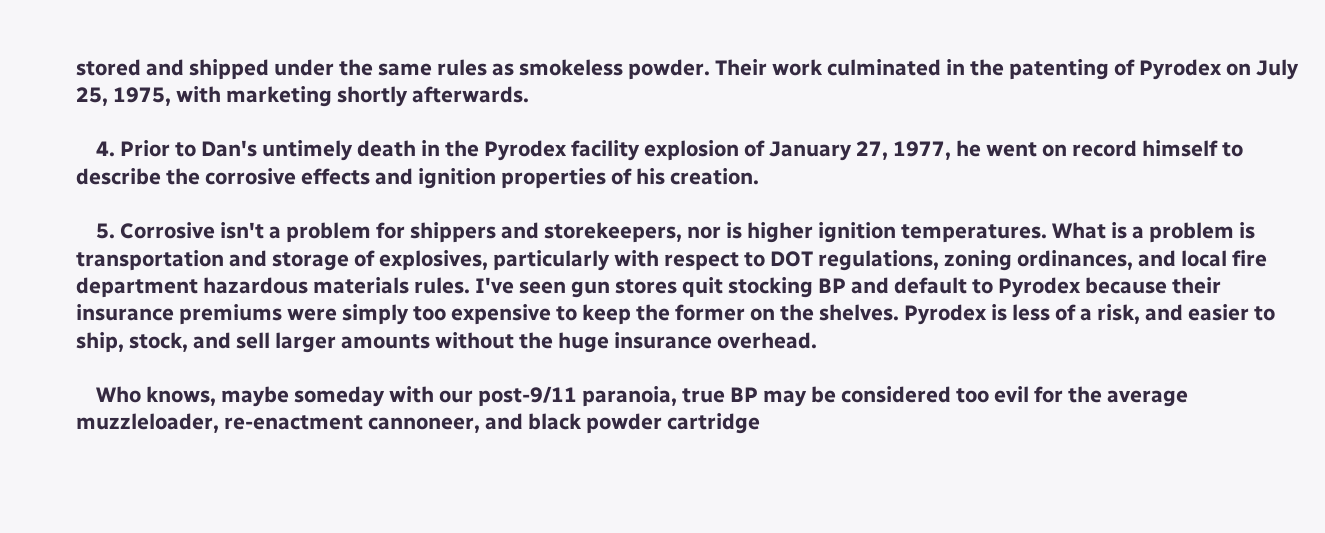stored and shipped under the same rules as smokeless powder. Their work culminated in the patenting of Pyrodex on July 25, 1975, with marketing shortly afterwards.

    4. Prior to Dan's untimely death in the Pyrodex facility explosion of January 27, 1977, he went on record himself to describe the corrosive effects and ignition properties of his creation.

    5. Corrosive isn't a problem for shippers and storekeepers, nor is higher ignition temperatures. What is a problem is transportation and storage of explosives, particularly with respect to DOT regulations, zoning ordinances, and local fire department hazardous materials rules. I've seen gun stores quit stocking BP and default to Pyrodex because their insurance premiums were simply too expensive to keep the former on the shelves. Pyrodex is less of a risk, and easier to ship, stock, and sell larger amounts without the huge insurance overhead.

    Who knows, maybe someday with our post-9/11 paranoia, true BP may be considered too evil for the average muzzleloader, re-enactment cannoneer, and black powder cartridge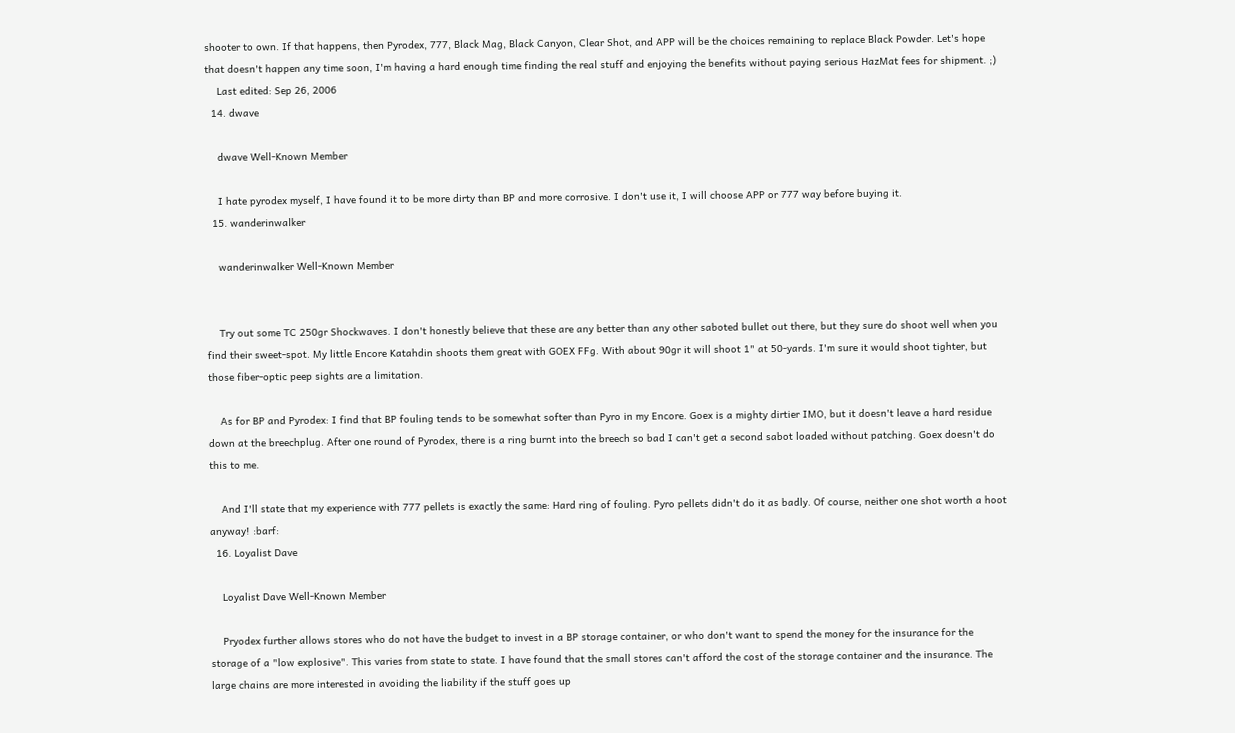shooter to own. If that happens, then Pyrodex, 777, Black Mag, Black Canyon, Clear Shot, and APP will be the choices remaining to replace Black Powder. Let's hope that doesn't happen any time soon, I'm having a hard enough time finding the real stuff and enjoying the benefits without paying serious HazMat fees for shipment. ;)
    Last edited: Sep 26, 2006
  14. dwave

    dwave Well-Known Member

    I hate pyrodex myself, I have found it to be more dirty than BP and more corrosive. I don't use it, I will choose APP or 777 way before buying it.
  15. wanderinwalker

    wanderinwalker Well-Known Member


    Try out some TC 250gr Shockwaves. I don't honestly believe that these are any better than any other saboted bullet out there, but they sure do shoot well when you find their sweet-spot. My little Encore Katahdin shoots them great with GOEX FFg. With about 90gr it will shoot 1" at 50-yards. I'm sure it would shoot tighter, but those fiber-optic peep sights are a limitation.

    As for BP and Pyrodex: I find that BP fouling tends to be somewhat softer than Pyro in my Encore. Goex is a mighty dirtier IMO, but it doesn't leave a hard residue down at the breechplug. After one round of Pyrodex, there is a ring burnt into the breech so bad I can't get a second sabot loaded without patching. Goex doesn't do this to me.

    And I'll state that my experience with 777 pellets is exactly the same: Hard ring of fouling. Pyro pellets didn't do it as badly. Of course, neither one shot worth a hoot anyway! :barf:
  16. Loyalist Dave

    Loyalist Dave Well-Known Member

    Pryodex further allows stores who do not have the budget to invest in a BP storage container, or who don't want to spend the money for the insurance for the storage of a "low explosive". This varies from state to state. I have found that the small stores can't afford the cost of the storage container and the insurance. The large chains are more interested in avoiding the liability if the stuff goes up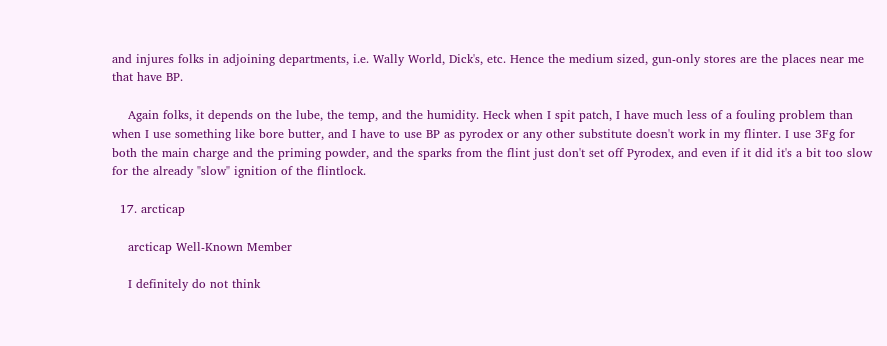and injures folks in adjoining departments, i.e. Wally World, Dick's, etc. Hence the medium sized, gun-only stores are the places near me that have BP.

    Again folks, it depends on the lube, the temp, and the humidity. Heck when I spit patch, I have much less of a fouling problem than when I use something like bore butter, and I have to use BP as pyrodex or any other substitute doesn't work in my flinter. I use 3Fg for both the main charge and the priming powder, and the sparks from the flint just don't set off Pyrodex, and even if it did it's a bit too slow for the already "slow" ignition of the flintlock.

  17. arcticap

    arcticap Well-Known Member

    I definitely do not think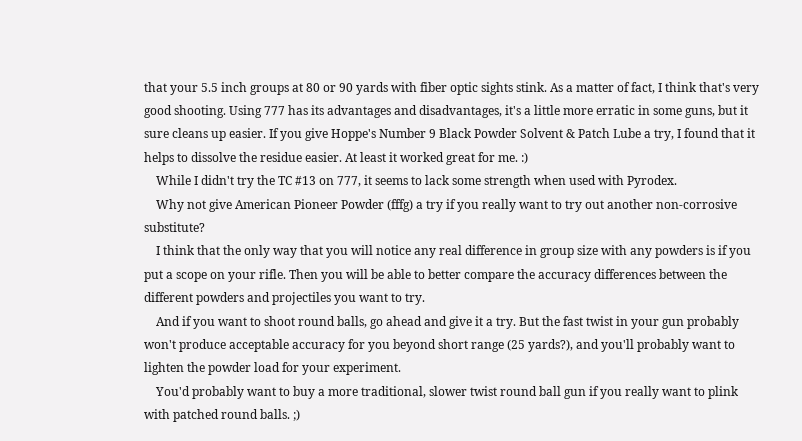that your 5.5 inch groups at 80 or 90 yards with fiber optic sights stink. As a matter of fact, I think that's very good shooting. Using 777 has its advantages and disadvantages, it's a little more erratic in some guns, but it sure cleans up easier. If you give Hoppe's Number 9 Black Powder Solvent & Patch Lube a try, I found that it helps to dissolve the residue easier. At least it worked great for me. :)
    While I didn't try the TC #13 on 777, it seems to lack some strength when used with Pyrodex.
    Why not give American Pioneer Powder (fffg) a try if you really want to try out another non-corrosive substitute?
    I think that the only way that you will notice any real difference in group size with any powders is if you put a scope on your rifle. Then you will be able to better compare the accuracy differences between the different powders and projectiles you want to try.
    And if you want to shoot round balls, go ahead and give it a try. But the fast twist in your gun probably won't produce acceptable accuracy for you beyond short range (25 yards?), and you'll probably want to lighten the powder load for your experiment.
    You'd probably want to buy a more traditional, slower twist round ball gun if you really want to plink with patched round balls. ;)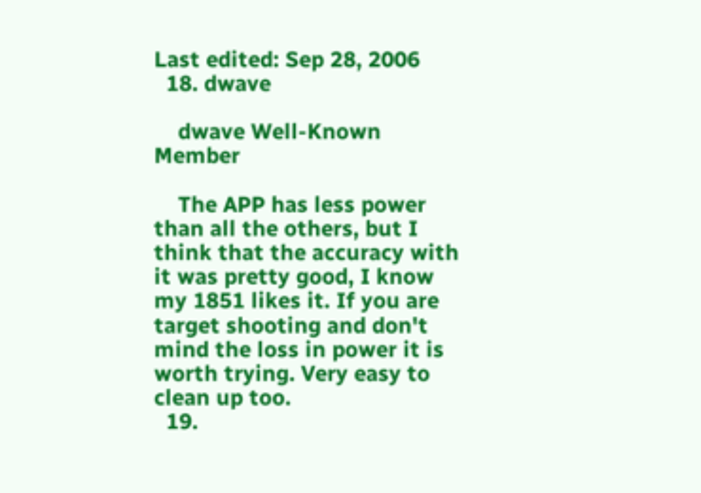Last edited: Sep 28, 2006
  18. dwave

    dwave Well-Known Member

    The APP has less power than all the others, but I think that the accuracy with it was pretty good, I know my 1851 likes it. If you are target shooting and don't mind the loss in power it is worth trying. Very easy to clean up too.
  19.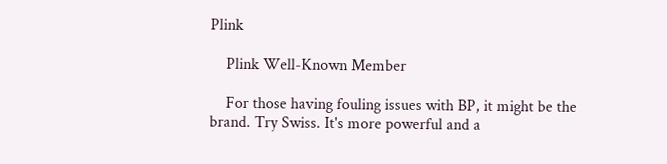Plink

    Plink Well-Known Member

    For those having fouling issues with BP, it might be the brand. Try Swiss. It's more powerful and a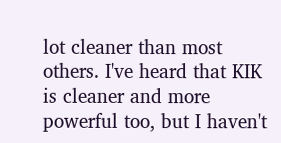lot cleaner than most others. I've heard that KIK is cleaner and more powerful too, but I haven't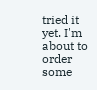tried it yet. I'm about to order some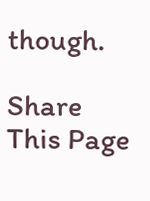though.

Share This Page